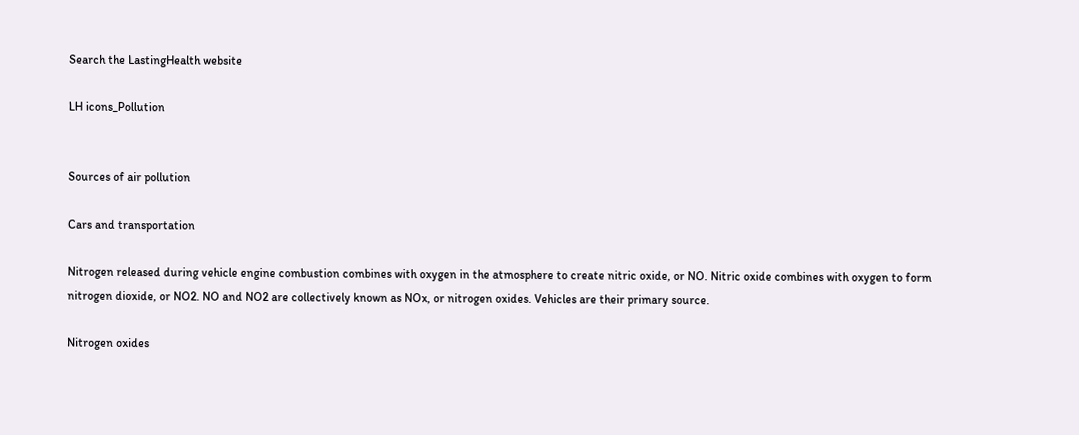Search the LastingHealth website

LH icons_Pollution


Sources of air pollution

Cars and transportation

Nitrogen released during vehicle engine combustion combines with oxygen in the atmosphere to create nitric oxide, or NO. Nitric oxide combines with oxygen to form nitrogen dioxide, or NO2. NO and NO2 are collectively known as NOx, or nitrogen oxides. Vehicles are their primary source.

Nitrogen oxides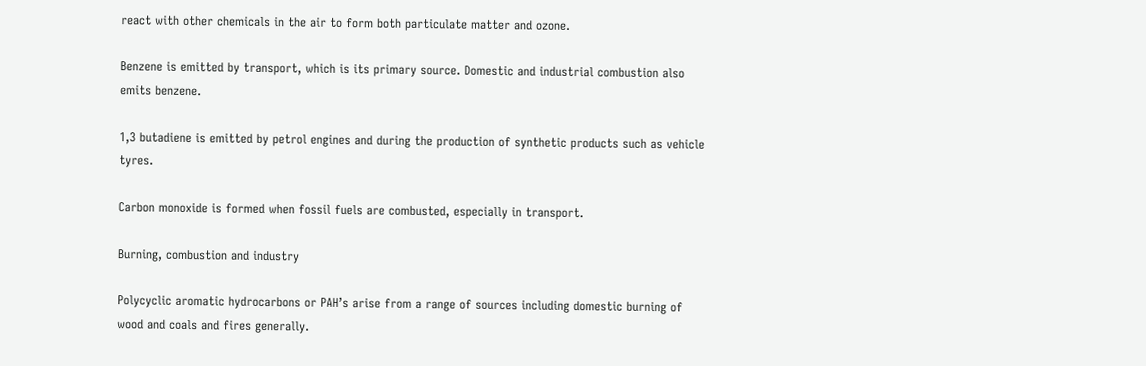react with other chemicals in the air to form both particulate matter and ozone.

Benzene is emitted by transport, which is its primary source. Domestic and industrial combustion also emits benzene.

1,3 butadiene is emitted by petrol engines and during the production of synthetic products such as vehicle tyres.

Carbon monoxide is formed when fossil fuels are combusted, especially in transport.

Burning, combustion and industry

Polycyclic aromatic hydrocarbons or PAH’s arise from a range of sources including domestic burning of wood and coals and fires generally.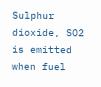Sulphur dioxide, SO2 is emitted when fuel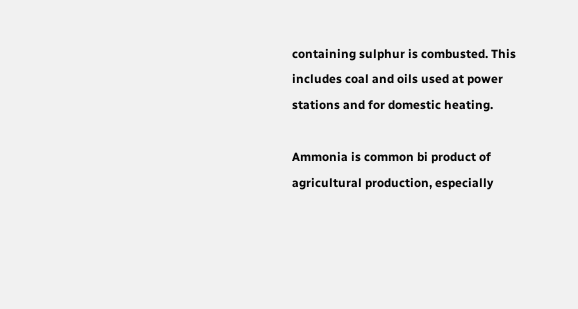containing sulphur is combusted. This includes coal and oils used at power stations and for domestic heating.

Ammonia is common bi product of agricultural production, especially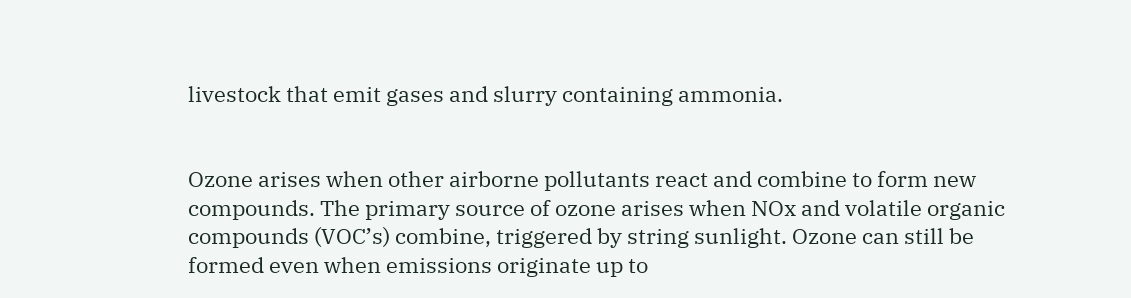livestock that emit gases and slurry containing ammonia.


Ozone arises when other airborne pollutants react and combine to form new compounds. The primary source of ozone arises when NOx and volatile organic compounds (VOC’s) combine, triggered by string sunlight. Ozone can still be formed even when emissions originate up to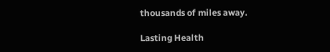thousands of miles away.

Lasting Health